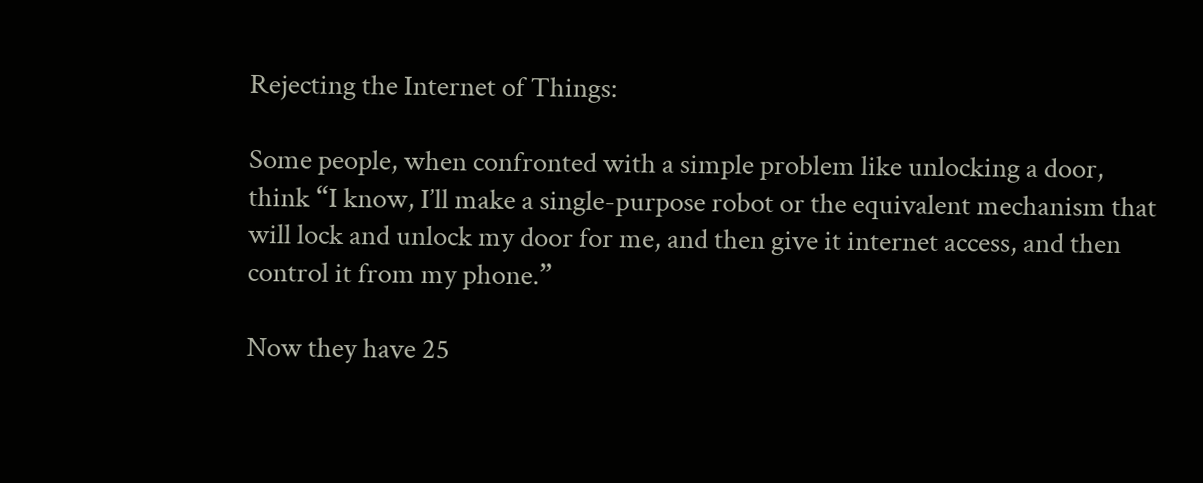Rejecting the Internet of Things:

Some people, when confronted with a simple problem like unlocking a door, think “I know, I’ll make a single-purpose robot or the equivalent mechanism that will lock and unlock my door for me, and then give it internet access, and then control it from my phone.”

Now they have 25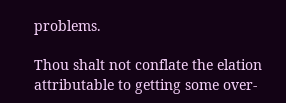problems.

Thou shalt not conflate the elation attributable to getting some over-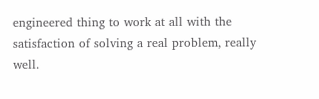engineered thing to work at all with the satisfaction of solving a real problem, really well.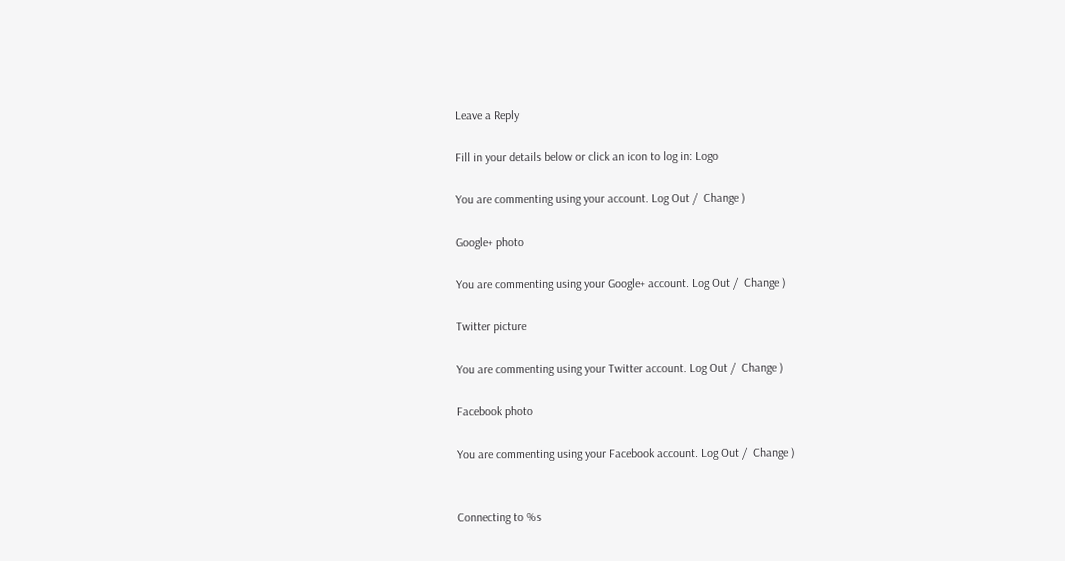Leave a Reply

Fill in your details below or click an icon to log in: Logo

You are commenting using your account. Log Out /  Change )

Google+ photo

You are commenting using your Google+ account. Log Out /  Change )

Twitter picture

You are commenting using your Twitter account. Log Out /  Change )

Facebook photo

You are commenting using your Facebook account. Log Out /  Change )


Connecting to %s